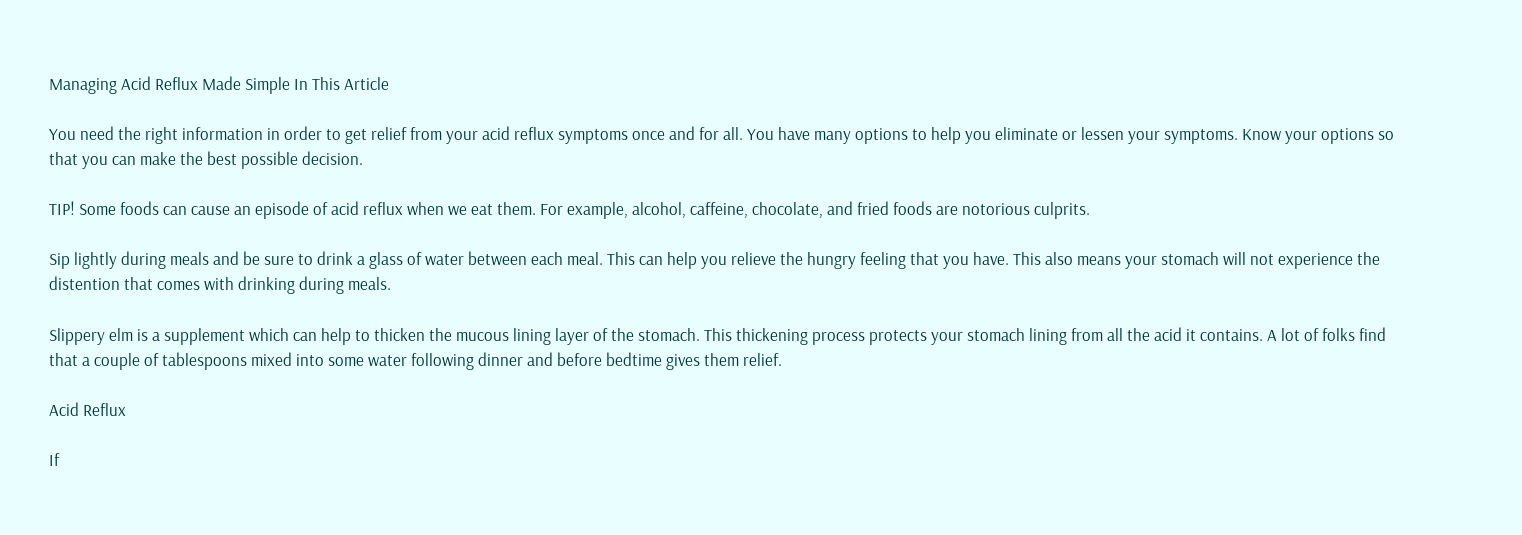Managing Acid Reflux Made Simple In This Article

You need the right information in order to get relief from your acid reflux symptoms once and for all. You have many options to help you eliminate or lessen your symptoms. Know your options so that you can make the best possible decision.

TIP! Some foods can cause an episode of acid reflux when we eat them. For example, alcohol, caffeine, chocolate, and fried foods are notorious culprits.

Sip lightly during meals and be sure to drink a glass of water between each meal. This can help you relieve the hungry feeling that you have. This also means your stomach will not experience the distention that comes with drinking during meals.

Slippery elm is a supplement which can help to thicken the mucous lining layer of the stomach. This thickening process protects your stomach lining from all the acid it contains. A lot of folks find that a couple of tablespoons mixed into some water following dinner and before bedtime gives them relief.

Acid Reflux

If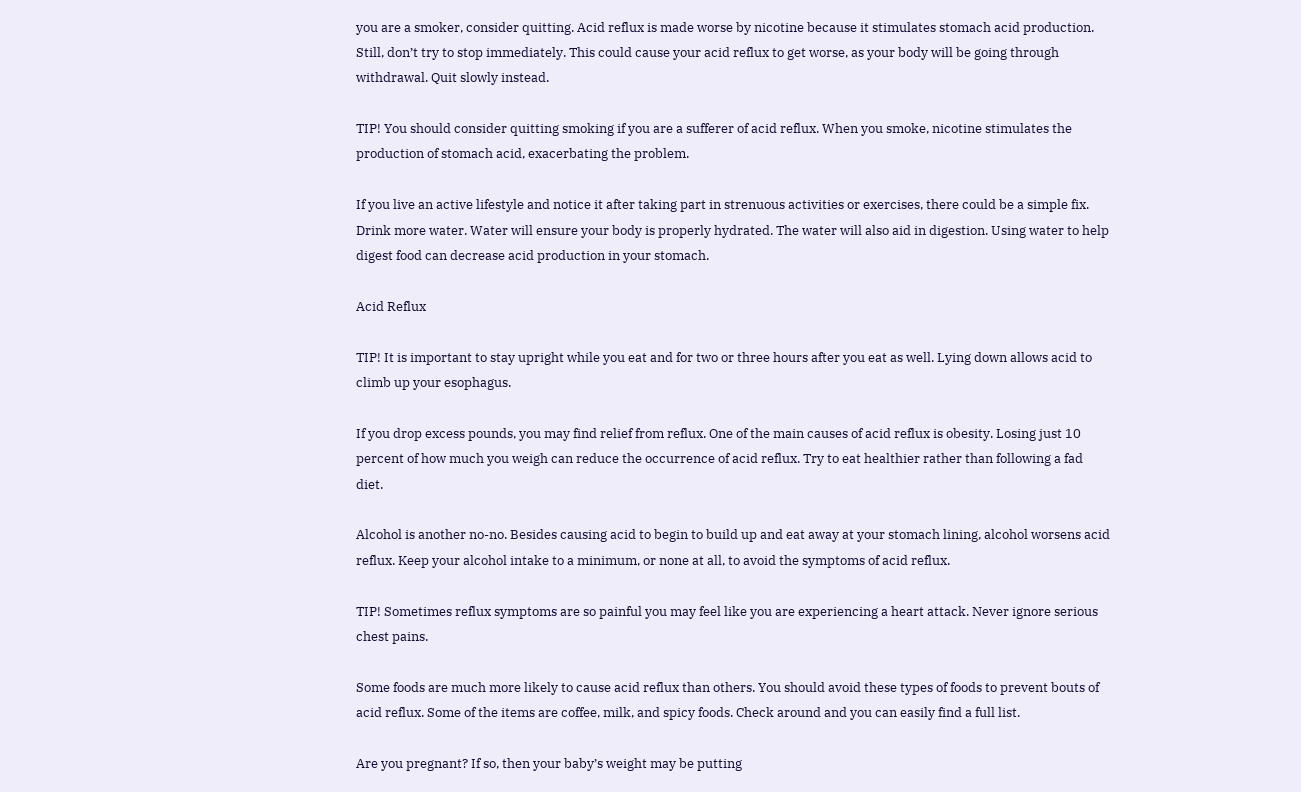you are a smoker, consider quitting. Acid reflux is made worse by nicotine because it stimulates stomach acid production. Still, don’t try to stop immediately. This could cause your acid reflux to get worse, as your body will be going through withdrawal. Quit slowly instead.

TIP! You should consider quitting smoking if you are a sufferer of acid reflux. When you smoke, nicotine stimulates the production of stomach acid, exacerbating the problem.

If you live an active lifestyle and notice it after taking part in strenuous activities or exercises, there could be a simple fix. Drink more water. Water will ensure your body is properly hydrated. The water will also aid in digestion. Using water to help digest food can decrease acid production in your stomach.

Acid Reflux

TIP! It is important to stay upright while you eat and for two or three hours after you eat as well. Lying down allows acid to climb up your esophagus.

If you drop excess pounds, you may find relief from reflux. One of the main causes of acid reflux is obesity. Losing just 10 percent of how much you weigh can reduce the occurrence of acid reflux. Try to eat healthier rather than following a fad diet.

Alcohol is another no-no. Besides causing acid to begin to build up and eat away at your stomach lining, alcohol worsens acid reflux. Keep your alcohol intake to a minimum, or none at all, to avoid the symptoms of acid reflux.

TIP! Sometimes reflux symptoms are so painful you may feel like you are experiencing a heart attack. Never ignore serious chest pains.

Some foods are much more likely to cause acid reflux than others. You should avoid these types of foods to prevent bouts of acid reflux. Some of the items are coffee, milk, and spicy foods. Check around and you can easily find a full list.

Are you pregnant? If so, then your baby’s weight may be putting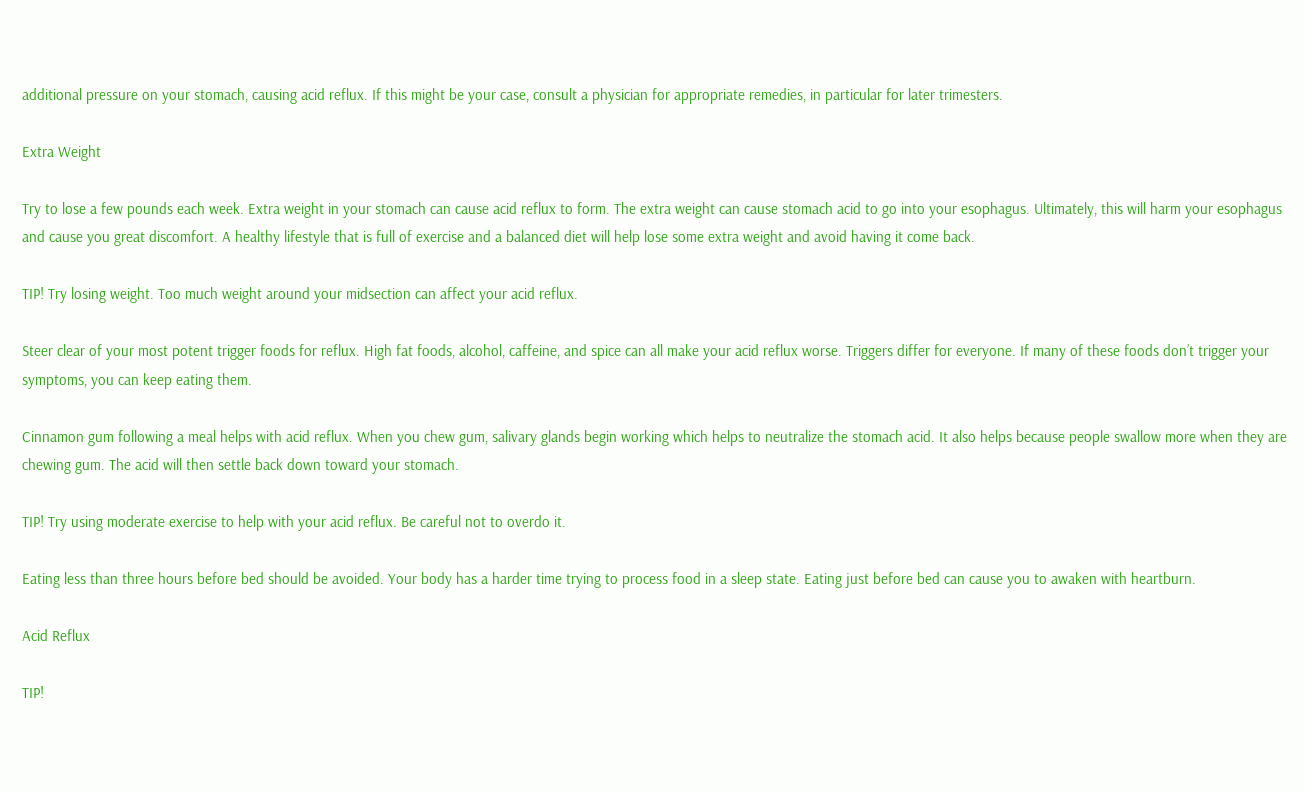additional pressure on your stomach, causing acid reflux. If this might be your case, consult a physician for appropriate remedies, in particular for later trimesters.

Extra Weight

Try to lose a few pounds each week. Extra weight in your stomach can cause acid reflux to form. The extra weight can cause stomach acid to go into your esophagus. Ultimately, this will harm your esophagus and cause you great discomfort. A healthy lifestyle that is full of exercise and a balanced diet will help lose some extra weight and avoid having it come back.

TIP! Try losing weight. Too much weight around your midsection can affect your acid reflux.

Steer clear of your most potent trigger foods for reflux. High fat foods, alcohol, caffeine, and spice can all make your acid reflux worse. Triggers differ for everyone. If many of these foods don’t trigger your symptoms, you can keep eating them.

Cinnamon gum following a meal helps with acid reflux. When you chew gum, salivary glands begin working which helps to neutralize the stomach acid. It also helps because people swallow more when they are chewing gum. The acid will then settle back down toward your stomach.

TIP! Try using moderate exercise to help with your acid reflux. Be careful not to overdo it.

Eating less than three hours before bed should be avoided. Your body has a harder time trying to process food in a sleep state. Eating just before bed can cause you to awaken with heartburn.

Acid Reflux

TIP!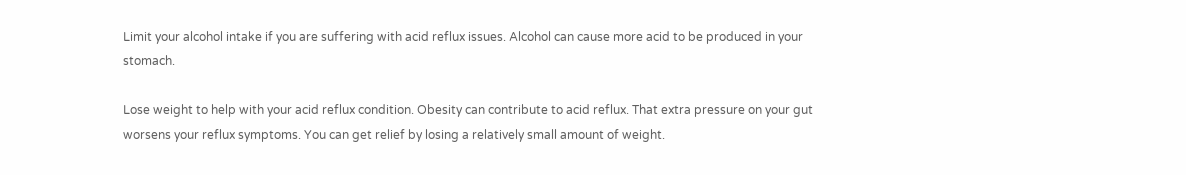Limit your alcohol intake if you are suffering with acid reflux issues. Alcohol can cause more acid to be produced in your stomach.

Lose weight to help with your acid reflux condition. Obesity can contribute to acid reflux. That extra pressure on your gut worsens your reflux symptoms. You can get relief by losing a relatively small amount of weight.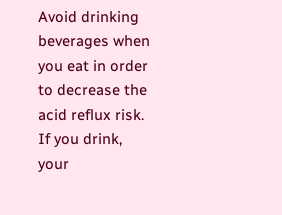Avoid drinking beverages when you eat in order to decrease the acid reflux risk. If you drink, your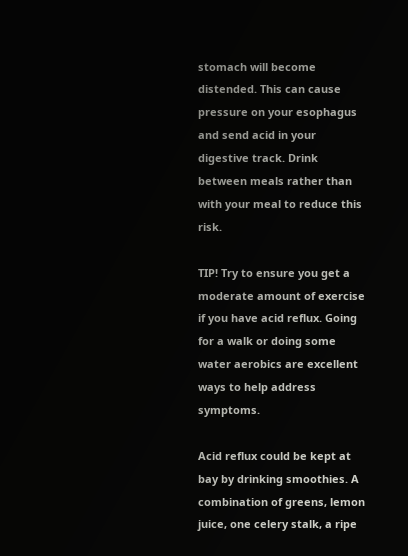stomach will become distended. This can cause pressure on your esophagus and send acid in your digestive track. Drink between meals rather than with your meal to reduce this risk.

TIP! Try to ensure you get a moderate amount of exercise if you have acid reflux. Going for a walk or doing some water aerobics are excellent ways to help address symptoms.

Acid reflux could be kept at bay by drinking smoothies. A combination of greens, lemon juice, one celery stalk, a ripe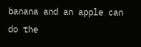banana and an apple can do the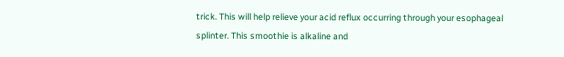trick. This will help relieve your acid reflux occurring through your esophageal splinter. This smoothie is alkaline and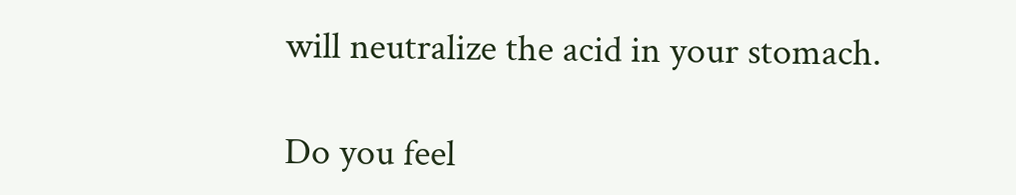will neutralize the acid in your stomach.

Do you feel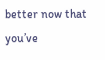better now that you’ve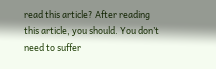read this article? After reading this article, you should. You don’t need to suffer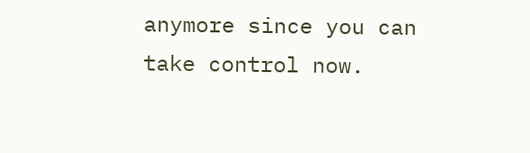anymore since you can take control now.